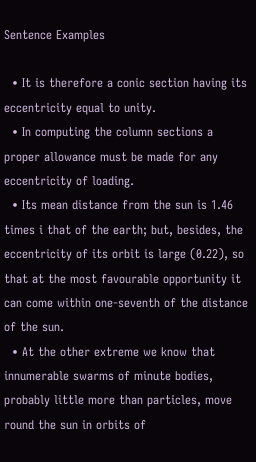Sentence Examples

  • It is therefore a conic section having its eccentricity equal to unity.
  • In computing the column sections a proper allowance must be made for any eccentricity of loading.
  • Its mean distance from the sun is 1.46 times i that of the earth; but, besides, the eccentricity of its orbit is large (0.22), so that at the most favourable opportunity it can come within one-seventh of the distance of the sun.
  • At the other extreme we know that innumerable swarms of minute bodies, probably little more than particles, move round the sun in orbits of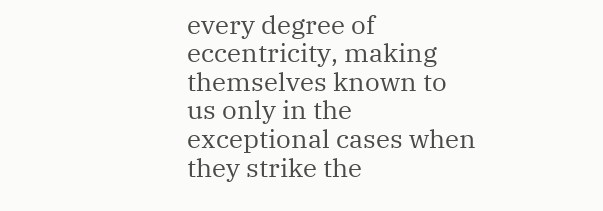every degree of eccentricity, making themselves known to us only in the exceptional cases when they strike the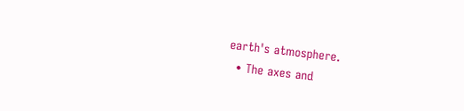earth's atmosphere.
  • The axes and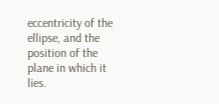eccentricity of the ellipse, and the position of the plane in which it lies.